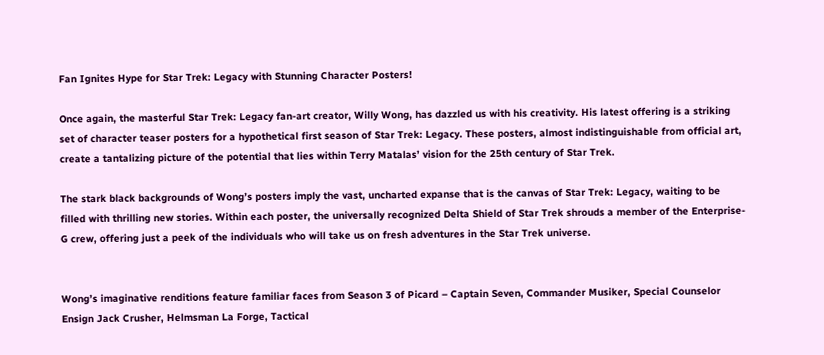Fan Ignites Hype for Star Trek: Legacy with Stunning Character Posters!

Once again, the masterful Star Trek: Legacy fan-art creator, Willy Wong, has dazzled us with his creativity. His latest offering is a striking set of character teaser posters for a hypothetical first season of Star Trek: Legacy. These posters, almost indistinguishable from official art, create a tantalizing picture of the potential that lies within Terry Matalas’ vision for the 25th century of Star Trek.

The stark black backgrounds of Wong’s posters imply the vast, uncharted expanse that is the canvas of Star Trek: Legacy, waiting to be filled with thrilling new stories. Within each poster, the universally recognized Delta Shield of Star Trek shrouds a member of the Enterprise-G crew, offering just a peek of the individuals who will take us on fresh adventures in the Star Trek universe.


Wong’s imaginative renditions feature familiar faces from Season 3 of Picard – Captain Seven, Commander Musiker, Special Counselor Ensign Jack Crusher, Helmsman La Forge, Tactical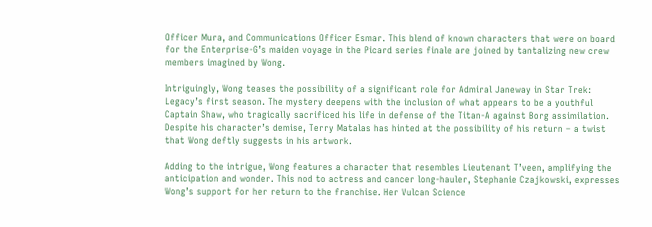Officer Mura, and Communications Officer Esmar. This blend of known characters that were on board for the Enterprise-G’s maiden voyage in the Picard series finale are joined by tantalizing new crew members imagined by Wong.

Intriguingly, Wong teases the possibility of a significant role for Admiral Janeway in Star Trek: Legacy’s first season. The mystery deepens with the inclusion of what appears to be a youthful Captain Shaw, who tragically sacrificed his life in defense of the Titan-A against Borg assimilation. Despite his character’s demise, Terry Matalas has hinted at the possibility of his return – a twist that Wong deftly suggests in his artwork.

Adding to the intrigue, Wong features a character that resembles Lieutenant T’veen, amplifying the anticipation and wonder. This nod to actress and cancer long-hauler, Stephanie Czajkowski, expresses Wong’s support for her return to the franchise. Her Vulcan Science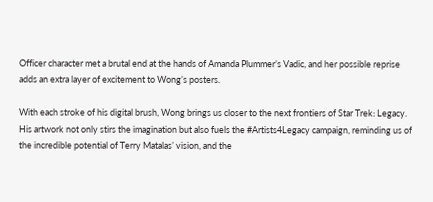Officer character met a brutal end at the hands of Amanda Plummer’s Vadic, and her possible reprise adds an extra layer of excitement to Wong’s posters.

With each stroke of his digital brush, Wong brings us closer to the next frontiers of Star Trek: Legacy. His artwork not only stirs the imagination but also fuels the #Artists4Legacy campaign, reminding us of the incredible potential of Terry Matalas’ vision, and the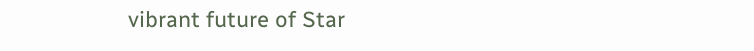vibrant future of Star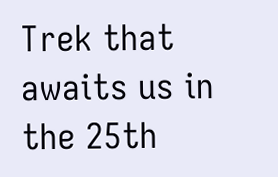Trek that awaits us in the 25th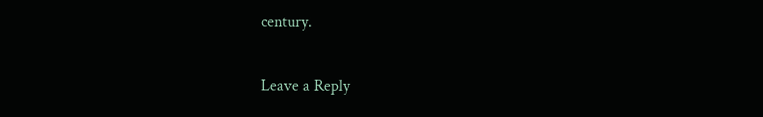century.

Leave a Reply